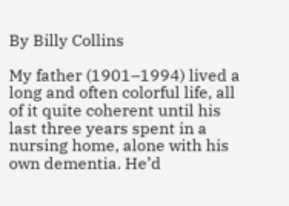By Billy Collins

My father (1901–1994) lived a long and often colorful life, all of it quite coherent until his last three years spent in a nursing home, alone with his own dementia. He’d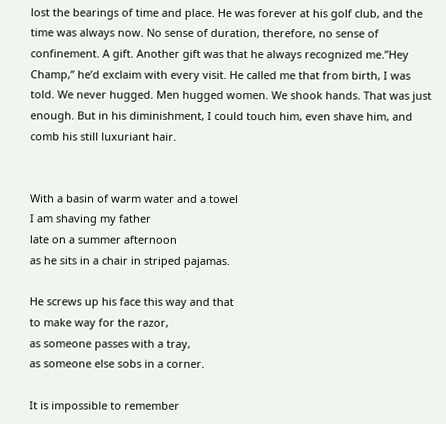lost the bearings of time and place. He was forever at his golf club, and the time was always now. No sense of duration, therefore, no sense of confinement. A gift. Another gift was that he always recognized me.”Hey Champ,” he’d exclaim with every visit. He called me that from birth, I was told. We never hugged. Men hugged women. We shook hands. That was just enough. But in his diminishment, I could touch him, even shave him, and comb his still luxuriant hair.


With a basin of warm water and a towel
I am shaving my father
late on a summer afternoon
as he sits in a chair in striped pajamas.

He screws up his face this way and that
to make way for the razor,
as someone passes with a tray,
as someone else sobs in a corner.

It is impossible to remember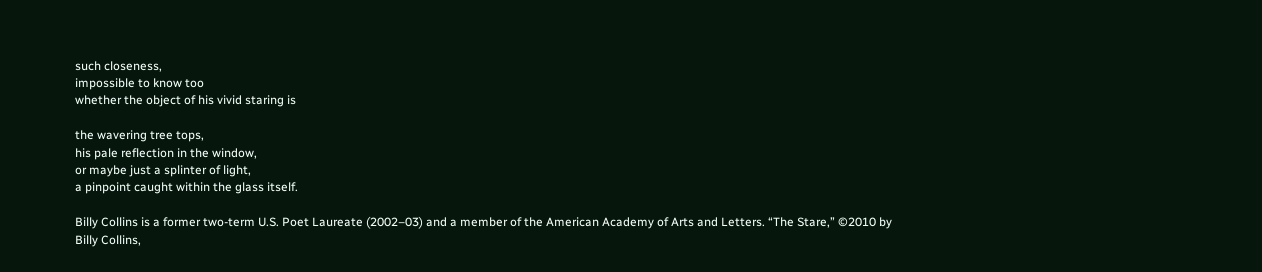such closeness,
impossible to know too
whether the object of his vivid staring is

the wavering tree tops,
his pale reflection in the window,
or maybe just a splinter of light,
a pinpoint caught within the glass itself.

Billy Collins is a former two-term U.S. Poet Laureate (2002–03) and a member of the American Academy of Arts and Letters. “The Stare,” ©2010 by Billy Collins,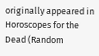originally appeared in Horoscopes for the Dead (Random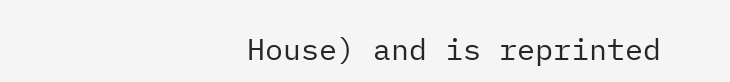House) and is reprinted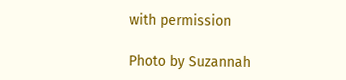with permission

Photo by Suzannah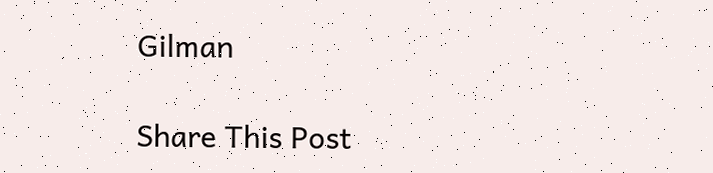Gilman

Share This Post